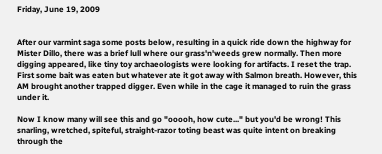Friday, June 19, 2009


After our varmint saga some posts below, resulting in a quick ride down the highway for Mister Dillo, there was a brief lull where our grass'n'weeds grew normally. Then more digging appeared, like tiny toy archaeologists were looking for artifacts. I reset the trap. First some bait was eaten but whatever ate it got away with Salmon breath. However, this AM brought another trapped digger. Even while in the cage it managed to ruin the grass under it.

Now I know many will see this and go "ooooh, how cute..." but you'd be wrong! This snarling, wretched, spiteful, straight-razor toting beast was quite intent on breaking through the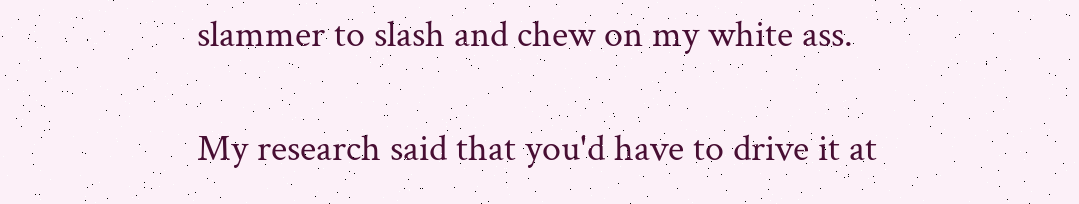slammer to slash and chew on my white ass.

My research said that you'd have to drive it at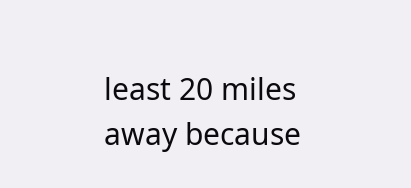least 20 miles away because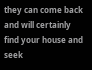they can come back and will certainly find your house and seek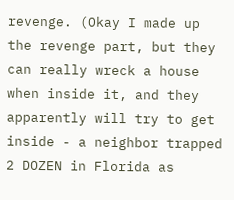revenge. (Okay I made up the revenge part, but they can really wreck a house when inside it, and they apparently will try to get inside - a neighbor trapped 2 DOZEN in Florida as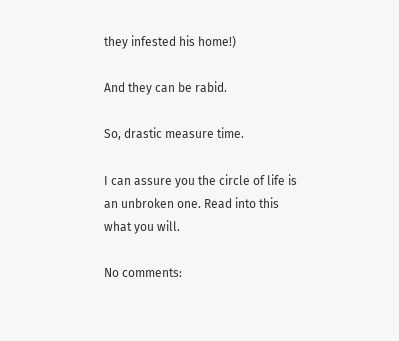they infested his home!)

And they can be rabid.

So, drastic measure time.

I can assure you the circle of life is an unbroken one. Read into this what you will.

No comments: